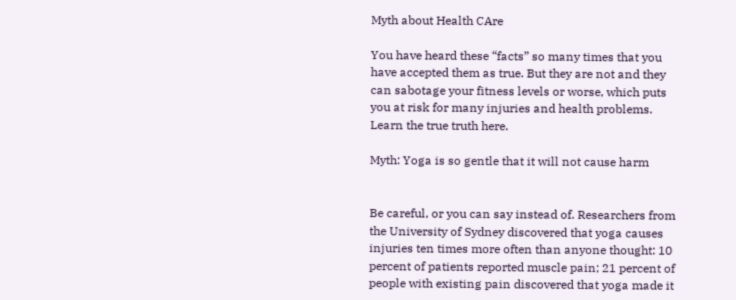Myth about Health CAre

You have heard these “facts” so many times that you have accepted them as true. But they are not and they can sabotage your fitness levels or worse, which puts you at risk for many injuries and health problems. Learn the true truth here.

Myth: Yoga is so gentle that it will not cause harm


Be careful, or you can say instead of. Researchers from the University of Sydney discovered that yoga causes injuries ten times more often than anyone thought: 10 percent of patients reported muscle pain; 21 percent of people with existing pain discovered that yoga made it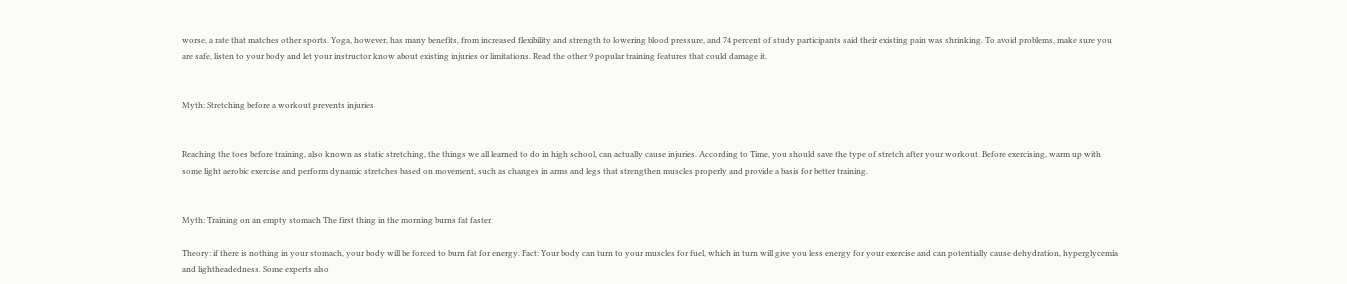worse, a rate that matches other sports. Yoga, however, has many benefits, from increased flexibility and strength to lowering blood pressure, and 74 percent of study participants said their existing pain was shrinking. To avoid problems, make sure you are safe, listen to your body and let your instructor know about existing injuries or limitations. Read the other 9 popular training features that could damage it.


Myth: Stretching before a workout prevents injuries


Reaching the toes before training, also known as static stretching, the things we all learned to do in high school, can actually cause injuries. According to Time, you should save the type of stretch after your workout. Before exercising, warm up with some light aerobic exercise and perform dynamic stretches based on movement, such as changes in arms and legs that strengthen muscles properly and provide a basis for better training.


Myth: Training on an empty stomach The first thing in the morning burns fat faster

Theory: if there is nothing in your stomach, your body will be forced to burn fat for energy. Fact: Your body can turn to your muscles for fuel, which in turn will give you less energy for your exercise and can potentially cause dehydration, hyperglycemia and lightheadedness. Some experts also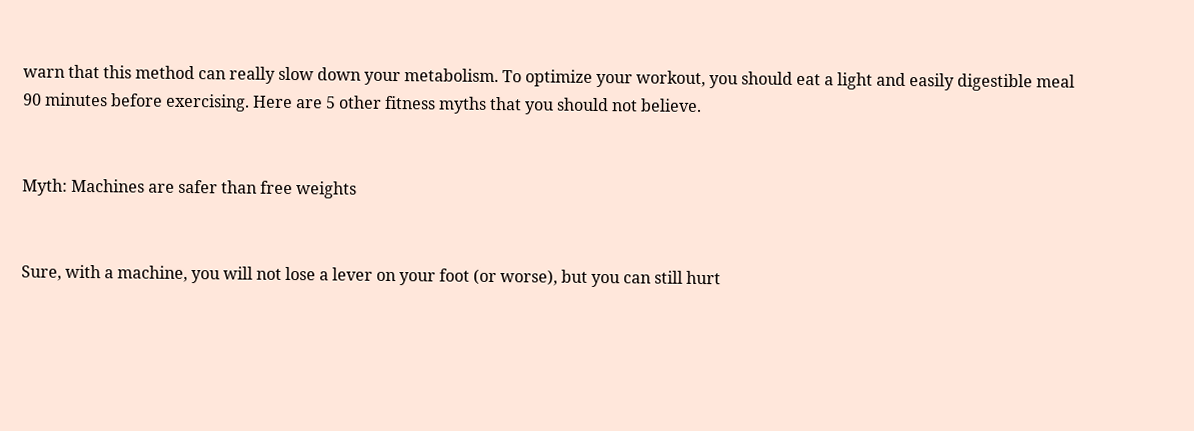warn that this method can really slow down your metabolism. To optimize your workout, you should eat a light and easily digestible meal 90 minutes before exercising. Here are 5 other fitness myths that you should not believe.


Myth: Machines are safer than free weights


Sure, with a machine, you will not lose a lever on your foot (or worse), but you can still hurt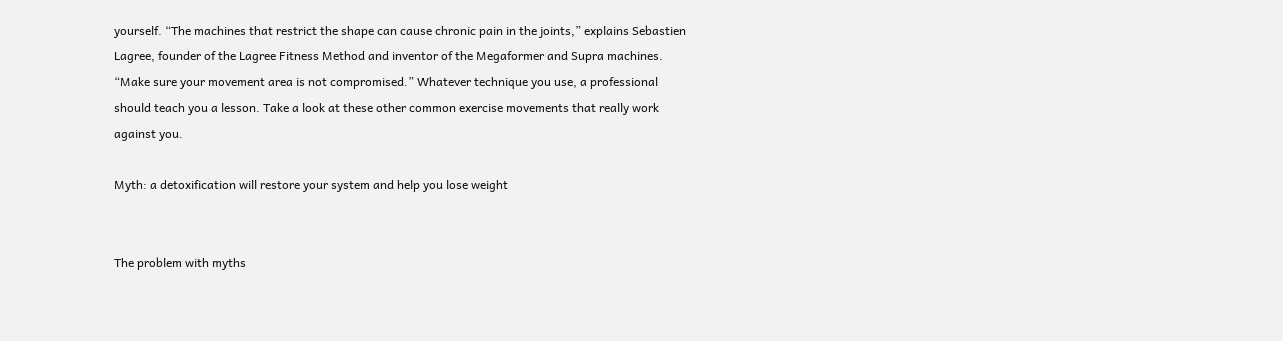yourself. “The machines that restrict the shape can cause chronic pain in the joints,” explains Sebastien Lagree, founder of the Lagree Fitness Method and inventor of the Megaformer and Supra machines. “Make sure your movement area is not compromised.” Whatever technique you use, a professional should teach you a lesson. Take a look at these other common exercise movements that really work against you.

Myth: a detoxification will restore your system and help you lose weight


The problem with myths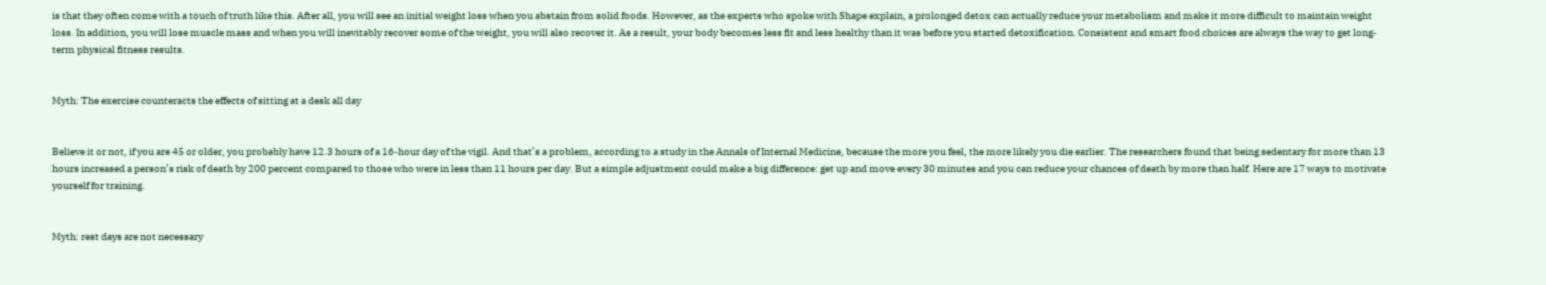is that they often come with a touch of truth like this. After all, you will see an initial weight loss when you abstain from solid foods. However, as the experts who spoke with Shape explain, a prolonged detox can actually reduce your metabolism and make it more difficult to maintain weight loss. In addition, you will lose muscle mass and when you will inevitably recover some of the weight, you will also recover it. As a result, your body becomes less fit and less healthy than it was before you started detoxification. Consistent and smart food choices are always the way to get long-term physical fitness results.


Myth: The exercise counteracts the effects of sitting at a desk all day


Believe it or not, if you are 45 or older, you probably have 12.3 hours of a 16-hour day of the vigil. And that’s a problem, according to a study in the Annals of Internal Medicine, because the more you feel, the more likely you die earlier. The researchers found that being sedentary for more than 13 hours increased a person’s risk of death by 200 percent compared to those who were in less than 11 hours per day. But a simple adjustment could make a big difference: get up and move every 30 minutes and you can reduce your chances of death by more than half. Here are 17 ways to motivate yourself for training.


Myth: rest days are not necessary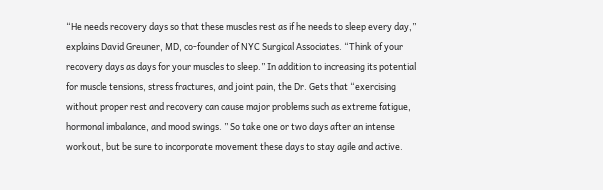“He needs recovery days so that these muscles rest as if he needs to sleep every day,” explains David Greuner, MD, co-founder of NYC Surgical Associates. “Think of your recovery days as days for your muscles to sleep.” In addition to increasing its potential for muscle tensions, stress fractures, and joint pain, the Dr. Gets that “exercising without proper rest and recovery can cause major problems such as extreme fatigue, hormonal imbalance, and mood swings. ” So take one or two days after an intense workout, but be sure to incorporate movement these days to stay agile and active.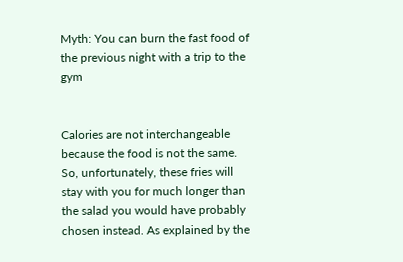Myth: You can burn the fast food of the previous night with a trip to the gym


Calories are not interchangeable because the food is not the same. So, unfortunately, these fries will stay with you for much longer than the salad you would have probably chosen instead. As explained by the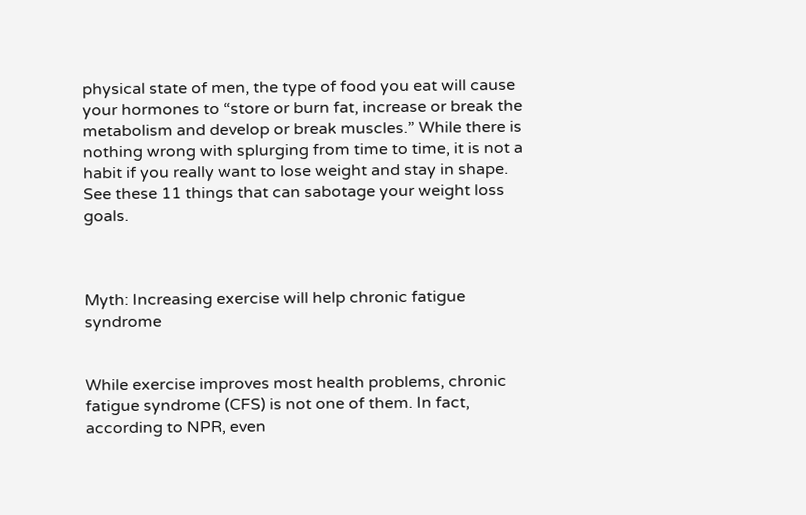physical state of men, the type of food you eat will cause your hormones to “store or burn fat, increase or break the metabolism and develop or break muscles.” While there is nothing wrong with splurging from time to time, it is not a habit if you really want to lose weight and stay in shape. See these 11 things that can sabotage your weight loss goals.



Myth: Increasing exercise will help chronic fatigue syndrome


While exercise improves most health problems, chronic fatigue syndrome (CFS) is not one of them. In fact, according to NPR, even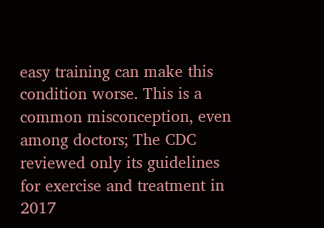easy training can make this condition worse. This is a common misconception, even among doctors; The CDC reviewed only its guidelines for exercise and treatment in 2017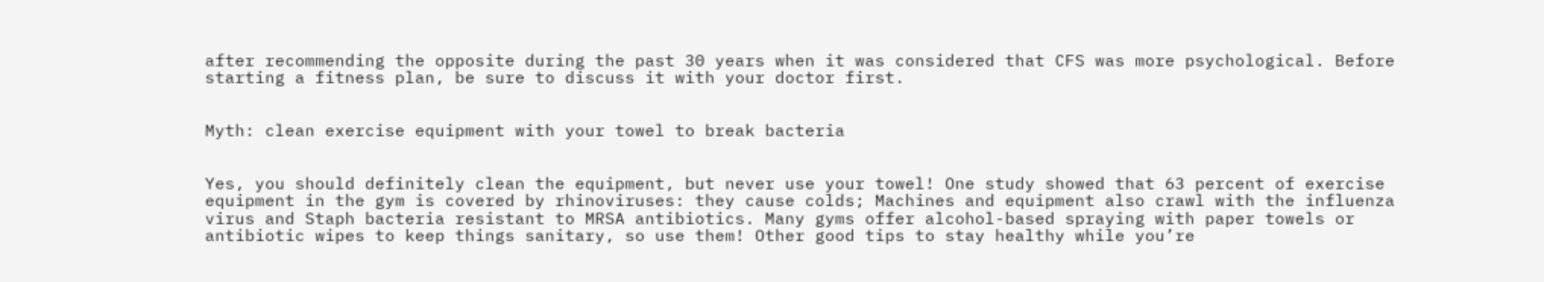after recommending the opposite during the past 30 years when it was considered that CFS was more psychological. Before starting a fitness plan, be sure to discuss it with your doctor first.


Myth: clean exercise equipment with your towel to break bacteria


Yes, you should definitely clean the equipment, but never use your towel! One study showed that 63 percent of exercise equipment in the gym is covered by rhinoviruses: they cause colds; Machines and equipment also crawl with the influenza virus and Staph bacteria resistant to MRSA antibiotics. Many gyms offer alcohol-based spraying with paper towels or antibiotic wipes to keep things sanitary, so use them! Other good tips to stay healthy while you’re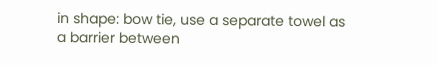in shape: bow tie, use a separate towel as a barrier between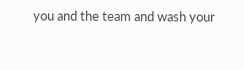you and the team and wash your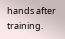hands after training.